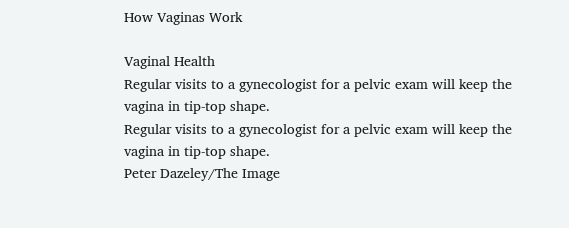How Vaginas Work

Vaginal Health
Regular visits to a gynecologist for a pelvic exam will keep the vagina in tip-top shape.
Regular visits to a gynecologist for a pelvic exam will keep the vagina in tip-top shape.
Peter Dazeley/The Image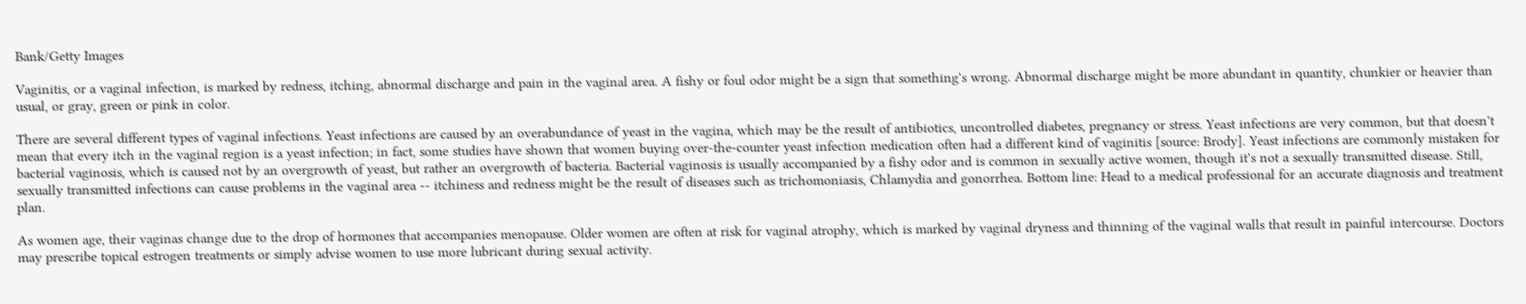Bank/Getty Images

Vaginitis, or a vaginal infection, is marked by redness, itching, abnormal discharge and pain in the vaginal area. A fishy or foul odor might be a sign that something's wrong. Abnormal discharge might be more abundant in quantity, chunkier or heavier than usual, or gray, green or pink in color.

There are several different types of vaginal infections. Yeast infections are caused by an overabundance of yeast in the vagina, which may be the result of antibiotics, uncontrolled diabetes, pregnancy or stress. Yeast infections are very common, but that doesn't mean that every itch in the vaginal region is a yeast infection; in fact, some studies have shown that women buying over-the-counter yeast infection medication often had a different kind of vaginitis [source: Brody]. Yeast infections are commonly mistaken for bacterial vaginosis, which is caused not by an overgrowth of yeast, but rather an overgrowth of bacteria. Bacterial vaginosis is usually accompanied by a fishy odor and is common in sexually active women, though it's not a sexually transmitted disease. Still, sexually transmitted infections can cause problems in the vaginal area -- itchiness and redness might be the result of diseases such as trichomoniasis, Chlamydia and gonorrhea. Bottom line: Head to a medical professional for an accurate diagnosis and treatment plan.

As women age, their vaginas change due to the drop of hormones that accompanies menopause. Older women are often at risk for vaginal atrophy, which is marked by vaginal dryness and thinning of the vaginal walls that result in painful intercourse. Doctors may prescribe topical estrogen treatments or simply advise women to use more lubricant during sexual activity.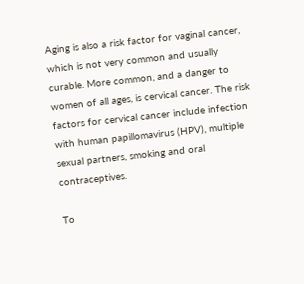Aging is also a risk factor for vaginal cancer, which is not very common and usually curable. More common, and a danger to women of all ages, is cervical cancer. The risk factors for cervical cancer include infection with human papillomavirus (HPV), multiple sexual partners, smoking and oral contraceptives.

To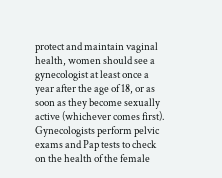protect and maintain vaginal health, women should see a gynecologist at least once a year after the age of 18, or as soon as they become sexually active (whichever comes first). Gynecologists perform pelvic exams and Pap tests to check on the health of the female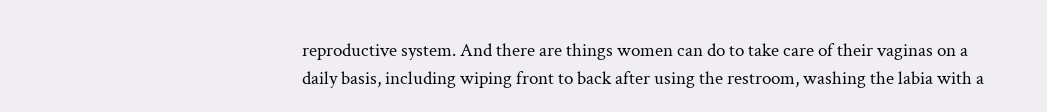reproductive system. And there are things women can do to take care of their vaginas on a daily basis, including wiping front to back after using the restroom, washing the labia with a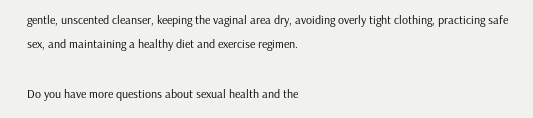gentle, unscented cleanser, keeping the vaginal area dry, avoiding overly tight clothing, practicing safe sex, and maintaining a healthy diet and exercise regimen.

Do you have more questions about sexual health and the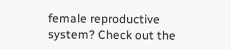female reproductive system? Check out the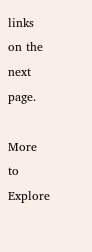links on the next page.

More to Explore